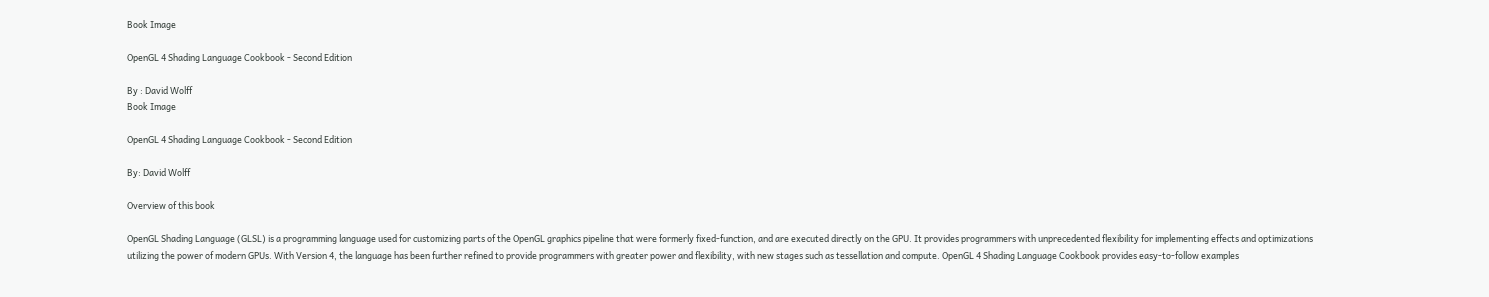Book Image

OpenGL 4 Shading Language Cookbook - Second Edition

By : David Wolff
Book Image

OpenGL 4 Shading Language Cookbook - Second Edition

By: David Wolff

Overview of this book

OpenGL Shading Language (GLSL) is a programming language used for customizing parts of the OpenGL graphics pipeline that were formerly fixed-function, and are executed directly on the GPU. It provides programmers with unprecedented flexibility for implementing effects and optimizations utilizing the power of modern GPUs. With Version 4, the language has been further refined to provide programmers with greater power and flexibility, with new stages such as tessellation and compute. OpenGL 4 Shading Language Cookbook provides easy-to-follow examples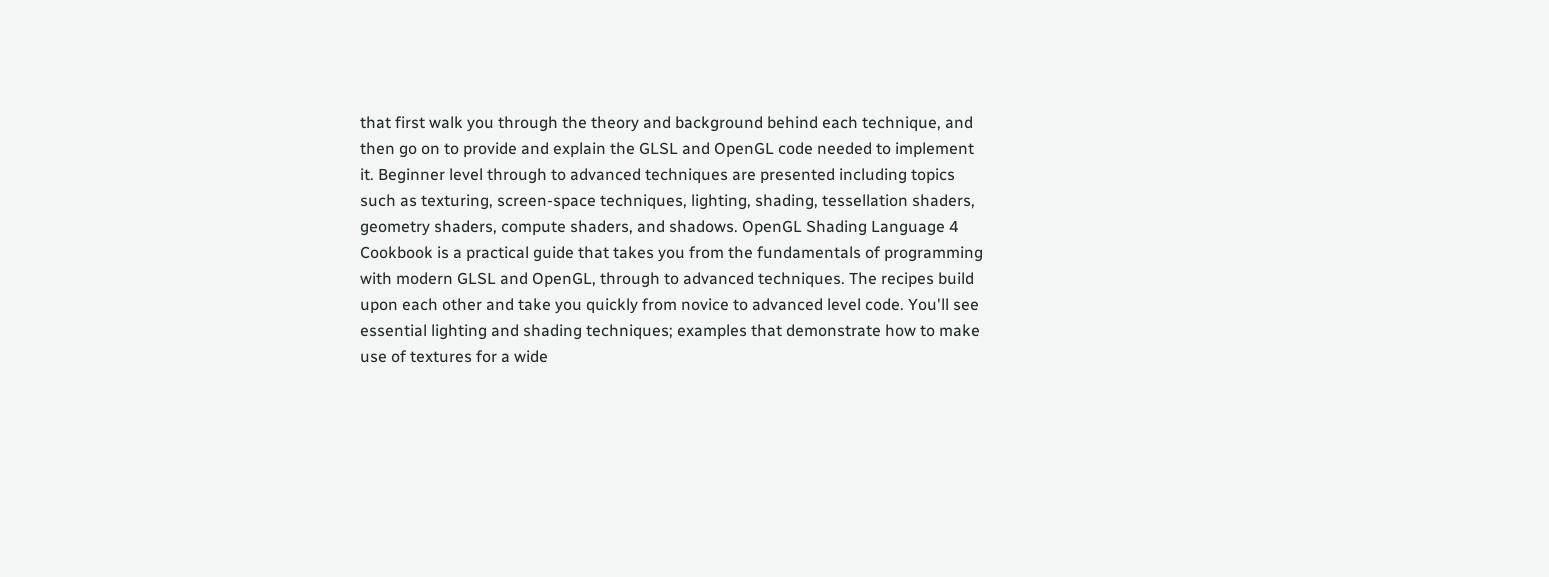that first walk you through the theory and background behind each technique, and then go on to provide and explain the GLSL and OpenGL code needed to implement it. Beginner level through to advanced techniques are presented including topics such as texturing, screen-space techniques, lighting, shading, tessellation shaders, geometry shaders, compute shaders, and shadows. OpenGL Shading Language 4 Cookbook is a practical guide that takes you from the fundamentals of programming with modern GLSL and OpenGL, through to advanced techniques. The recipes build upon each other and take you quickly from novice to advanced level code. You'll see essential lighting and shading techniques; examples that demonstrate how to make use of textures for a wide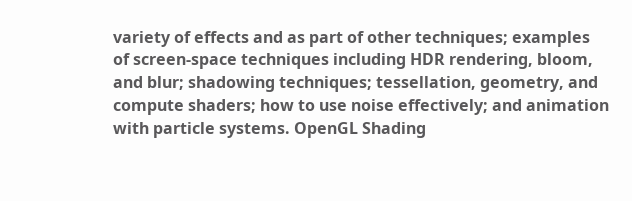variety of effects and as part of other techniques; examples of screen-space techniques including HDR rendering, bloom, and blur; shadowing techniques; tessellation, geometry, and compute shaders; how to use noise effectively; and animation with particle systems. OpenGL Shading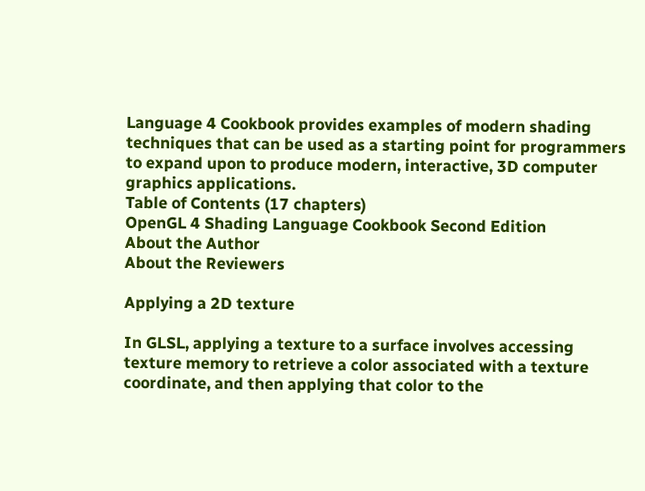Language 4 Cookbook provides examples of modern shading techniques that can be used as a starting point for programmers to expand upon to produce modern, interactive, 3D computer graphics applications.
Table of Contents (17 chapters)
OpenGL 4 Shading Language Cookbook Second Edition
About the Author
About the Reviewers

Applying a 2D texture

In GLSL, applying a texture to a surface involves accessing texture memory to retrieve a color associated with a texture coordinate, and then applying that color to the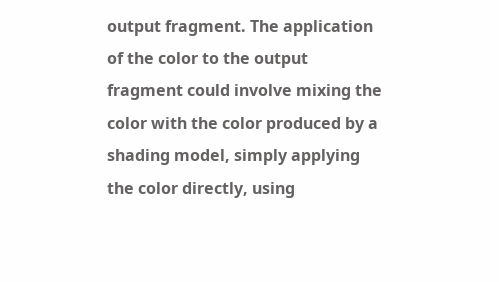output fragment. The application of the color to the output fragment could involve mixing the color with the color produced by a shading model, simply applying the color directly, using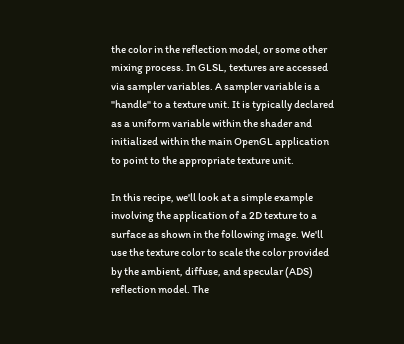the color in the reflection model, or some other mixing process. In GLSL, textures are accessed via sampler variables. A sampler variable is a "handle" to a texture unit. It is typically declared as a uniform variable within the shader and initialized within the main OpenGL application to point to the appropriate texture unit.

In this recipe, we'll look at a simple example involving the application of a 2D texture to a surface as shown in the following image. We'll use the texture color to scale the color provided by the ambient, diffuse, and specular (ADS) reflection model. The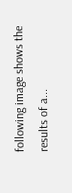following image shows the results of a...